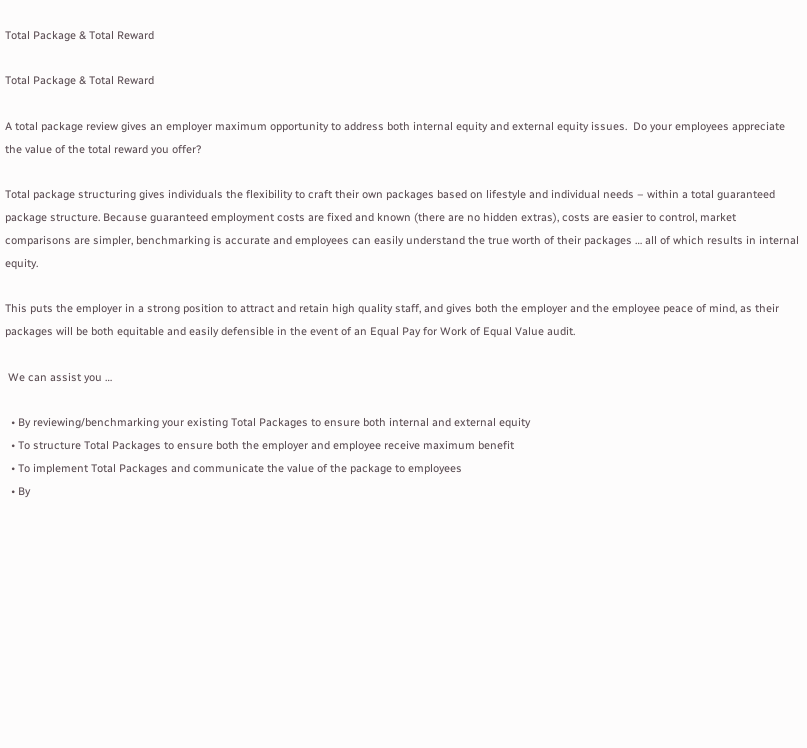Total Package & Total Reward

Total Package & Total Reward

A total package review gives an employer maximum opportunity to address both internal equity and external equity issues.  Do your employees appreciate the value of the total reward you offer?

Total package structuring gives individuals the flexibility to craft their own packages based on lifestyle and individual needs – within a total guaranteed package structure. Because guaranteed employment costs are fixed and known (there are no hidden extras), costs are easier to control, market comparisons are simpler, benchmarking is accurate and employees can easily understand the true worth of their packages … all of which results in internal equity.

This puts the employer in a strong position to attract and retain high quality staff, and gives both the employer and the employee peace of mind, as their packages will be both equitable and easily defensible in the event of an Equal Pay for Work of Equal Value audit.

 We can assist you …

  • By reviewing/benchmarking your existing Total Packages to ensure both internal and external equity
  • To structure Total Packages to ensure both the employer and employee receive maximum benefit
  • To implement Total Packages and communicate the value of the package to employees
  • By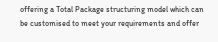offering a Total Package structuring model which can be customised to meet your requirements and offer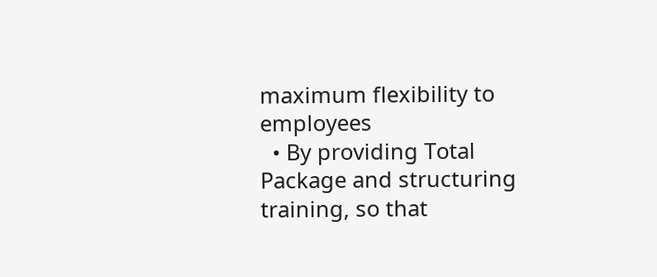maximum flexibility to employees
  • By providing Total Package and structuring training, so that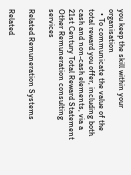you keep the skill within your organisation
  • To communicate the value of the total reward you offer, including both cash and non-cash elements, via a 21st Century Total Reward Statement
Other Remuneration consulting services

Related Remuneration Systems

Related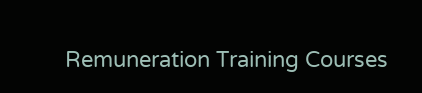Remuneration Training Courses